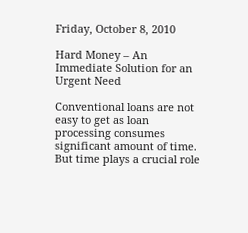Friday, October 8, 2010

Hard Money – An Immediate Solution for an Urgent Need

Conventional loans are not easy to get as loan processing consumes significant amount of time. But time plays a crucial role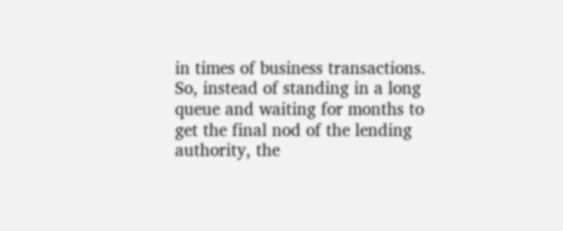in times of business transactions. So, instead of standing in a long queue and waiting for months to get the final nod of the lending authority, the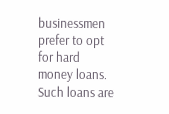businessmen prefer to opt for hard money loans. Such loans are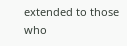extended to those who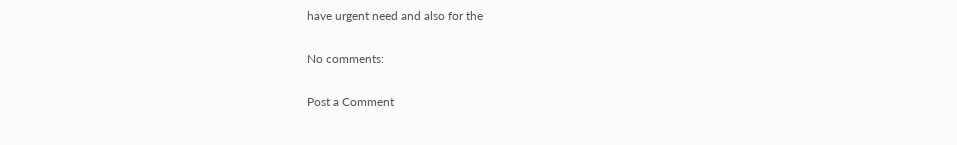have urgent need and also for the

No comments:

Post a Comment